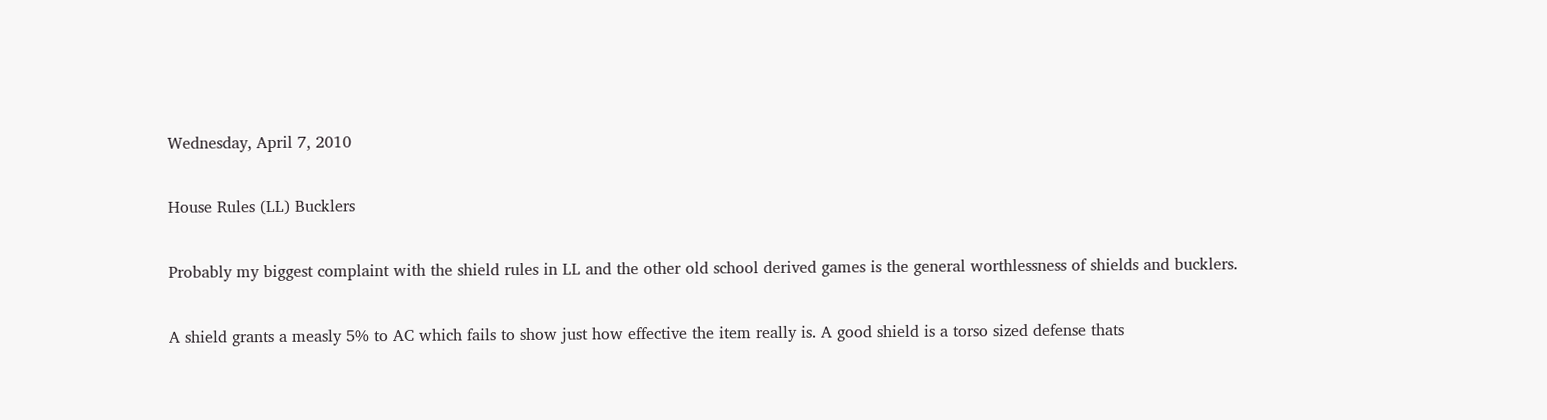Wednesday, April 7, 2010

House Rules (LL) Bucklers

Probably my biggest complaint with the shield rules in LL and the other old school derived games is the general worthlessness of shields and bucklers.

A shield grants a measly 5% to AC which fails to show just how effective the item really is. A good shield is a torso sized defense thats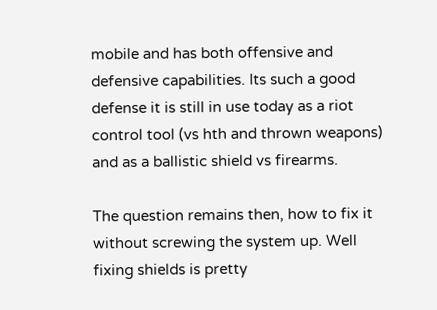mobile and has both offensive and defensive capabilities. Its such a good defense it is still in use today as a riot control tool (vs hth and thrown weapons) and as a ballistic shield vs firearms.

The question remains then, how to fix it without screwing the system up. Well fixing shields is pretty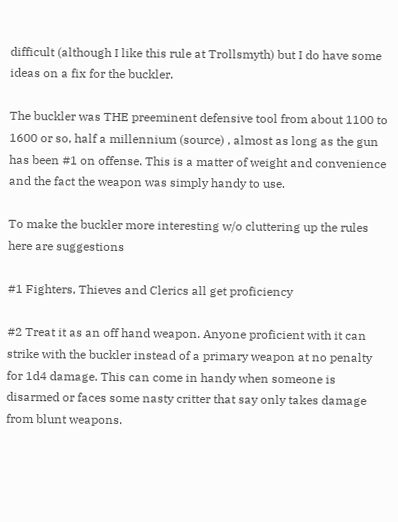difficult (although I like this rule at Trollsmyth) but I do have some ideas on a fix for the buckler.

The buckler was THE preeminent defensive tool from about 1100 to 1600 or so, half a millennium (source) , almost as long as the gun has been #1 on offense. This is a matter of weight and convenience and the fact the weapon was simply handy to use.

To make the buckler more interesting w/o cluttering up the rules here are suggestions

#1 Fighters, Thieves and Clerics all get proficiency

#2 Treat it as an off hand weapon. Anyone proficient with it can strike with the buckler instead of a primary weapon at no penalty for 1d4 damage. This can come in handy when someone is disarmed or faces some nasty critter that say only takes damage from blunt weapons.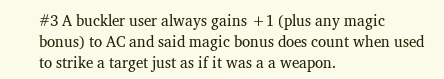#3 A buckler user always gains +1 (plus any magic bonus) to AC and said magic bonus does count when used to strike a target just as if it was a a weapon.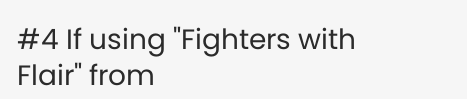#4 If using "Fighters with Flair" from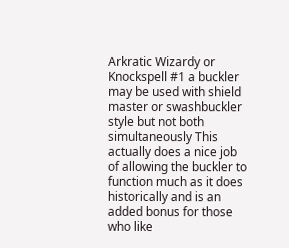Arkratic Wizardy or Knockspell #1 a buckler may be used with shield master or swashbuckler style but not both simultaneously This actually does a nice job of allowing the buckler to function much as it does historically and is an added bonus for those who like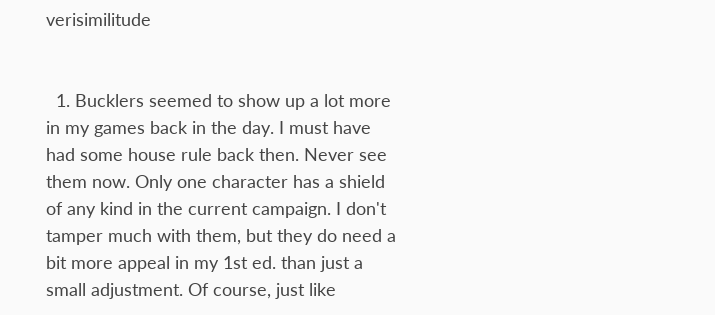verisimilitude


  1. Bucklers seemed to show up a lot more in my games back in the day. I must have had some house rule back then. Never see them now. Only one character has a shield of any kind in the current campaign. I don't tamper much with them, but they do need a bit more appeal in my 1st ed. than just a small adjustment. Of course, just like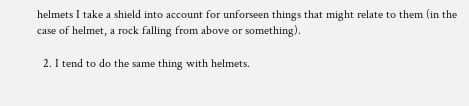helmets I take a shield into account for unforseen things that might relate to them (in the case of helmet, a rock falling from above or something).

  2. I tend to do the same thing with helmets.